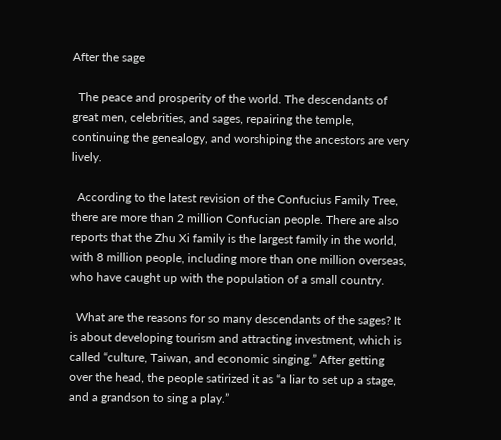After the sage

  The peace and prosperity of the world. The descendants of great men, celebrities, and sages, repairing the temple, continuing the genealogy, and worshiping the ancestors are very lively.

  According to the latest revision of the Confucius Family Tree, there are more than 2 million Confucian people. There are also reports that the Zhu Xi family is the largest family in the world, with 8 million people, including more than one million overseas, who have caught up with the population of a small country.

  What are the reasons for so many descendants of the sages? It is about developing tourism and attracting investment, which is called “culture, Taiwan, and economic singing.” After getting over the head, the people satirized it as “a liar to set up a stage, and a grandson to sing a play.”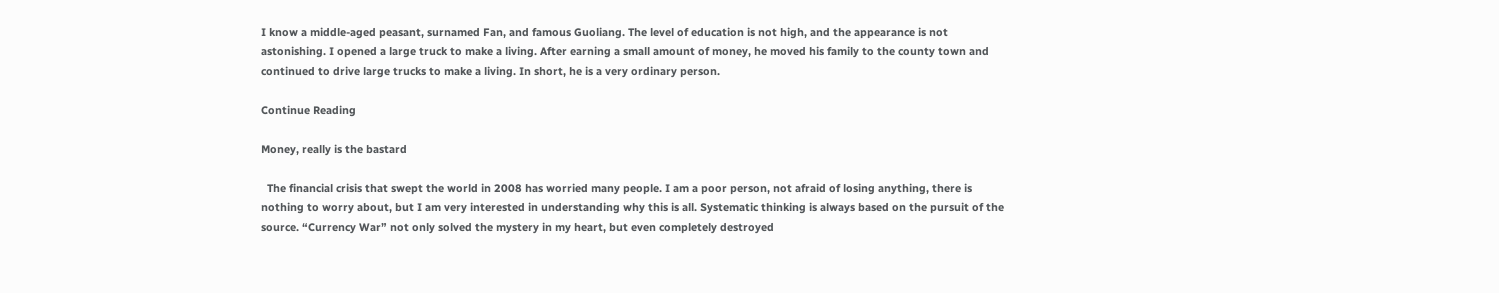I know a middle-aged peasant, surnamed Fan, and famous Guoliang. The level of education is not high, and the appearance is not astonishing. I opened a large truck to make a living. After earning a small amount of money, he moved his family to the county town and continued to drive large trucks to make a living. In short, he is a very ordinary person.

Continue Reading

Money, really is the bastard

  The financial crisis that swept the world in 2008 has worried many people. I am a poor person, not afraid of losing anything, there is nothing to worry about, but I am very interested in understanding why this is all. Systematic thinking is always based on the pursuit of the source. “Currency War” not only solved the mystery in my heart, but even completely destroyed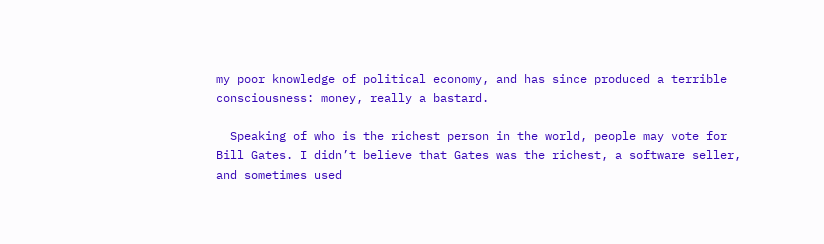my poor knowledge of political economy, and has since produced a terrible consciousness: money, really a bastard.

  Speaking of who is the richest person in the world, people may vote for Bill Gates. I didn’t believe that Gates was the richest, a software seller, and sometimes used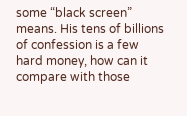some “black screen” means. His tens of billions of confession is a few hard money, how can it compare with those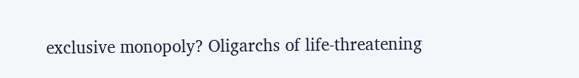exclusive monopoly? Oligarchs of life-threatening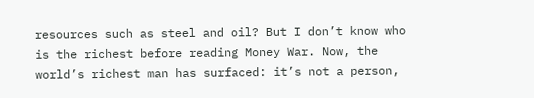resources such as steel and oil? But I don’t know who is the richest before reading Money War. Now, the world’s richest man has surfaced: it’s not a person,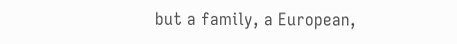but a family, a European,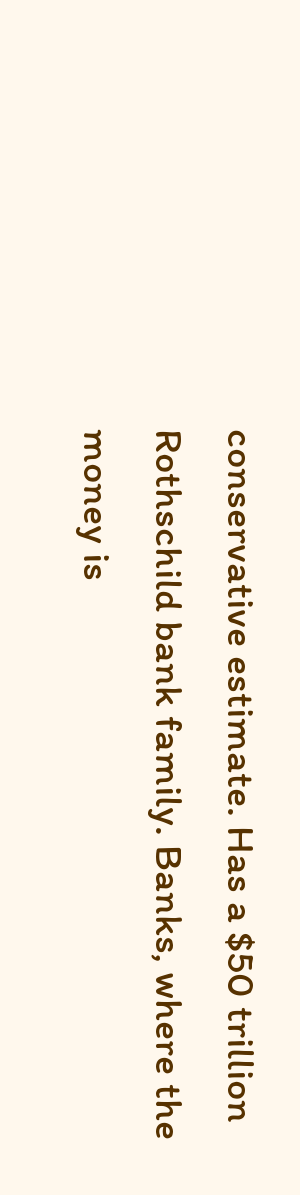conservative estimate. Has a $50 trillion Rothschild bank family. Banks, where the money is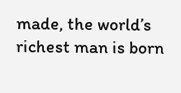made, the world’s richest man is born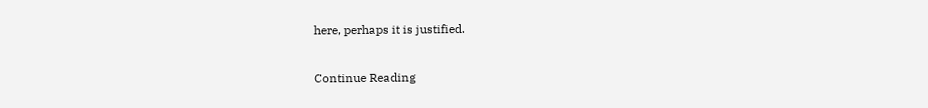here, perhaps it is justified.

Continue Reading